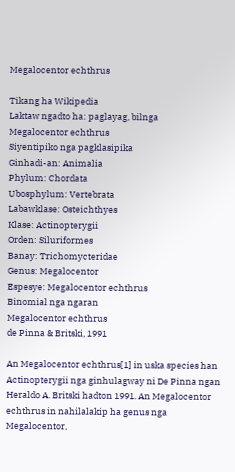Megalocentor echthrus

Tikang ha Wikipedia
Laktaw ngadto ha: paglayag, bilnga
Megalocentor echthrus
Siyentipiko nga pagklasipika
Ginhadi-an: Animalia
Phylum: Chordata
Ubosphylum: Vertebrata
Labawklase: Osteichthyes
Klase: Actinopterygii
Orden: Siluriformes
Banay: Trichomycteridae
Genus: Megalocentor
Espesye: Megalocentor echthrus
Binomial nga ngaran
Megalocentor echthrus
de Pinna & Britski, 1991

An Megalocentor echthrus[1] in uska species han Actinopterygii nga ginhulagway ni De Pinna ngan Heraldo A. Britski hadton 1991. An Megalocentor echthrus in nahilalakip ha genus nga Megalocentor,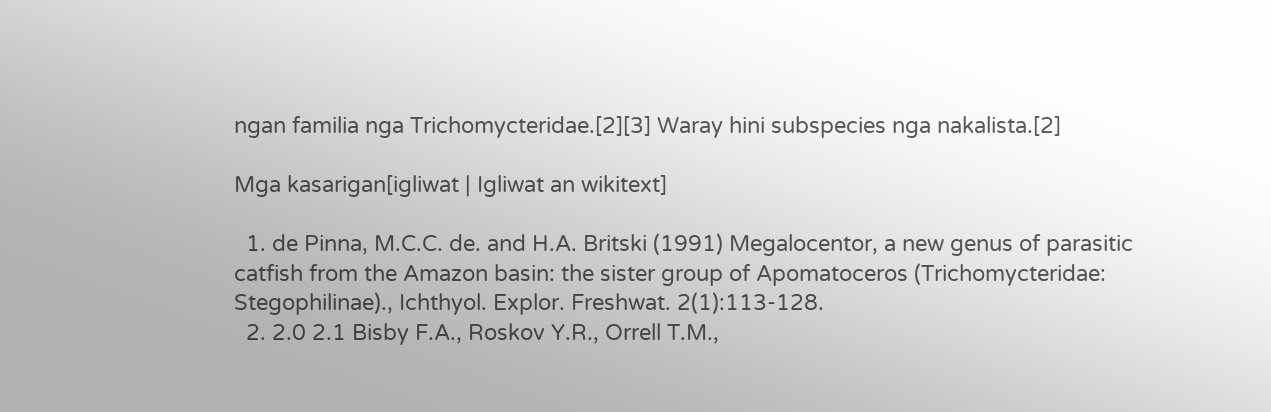ngan familia nga Trichomycteridae.[2][3] Waray hini subspecies nga nakalista.[2]

Mga kasarigan[igliwat | Igliwat an wikitext]

  1. de Pinna, M.C.C. de. and H.A. Britski (1991) Megalocentor, a new genus of parasitic catfish from the Amazon basin: the sister group of Apomatoceros (Trichomycteridae: Stegophilinae)., Ichthyol. Explor. Freshwat. 2(1):113-128.
  2. 2.0 2.1 Bisby F.A., Roskov Y.R., Orrell T.M.,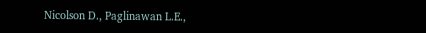Nicolson D., Paglinawan L.E.,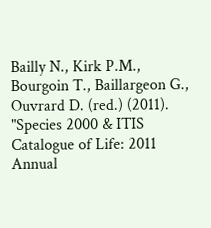Bailly N., Kirk P.M., Bourgoin T., Baillargeon G., Ouvrard D. (red.) (2011). "Species 2000 & ITIS Catalogue of Life: 2011 Annual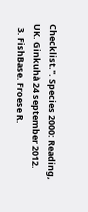Checklist.". Species 2000: Reading, UK. Ginkuhà 24 september 2012.
  3. FishBase. Froese R.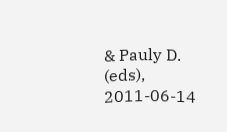& Pauly D. (eds), 2011-06-14